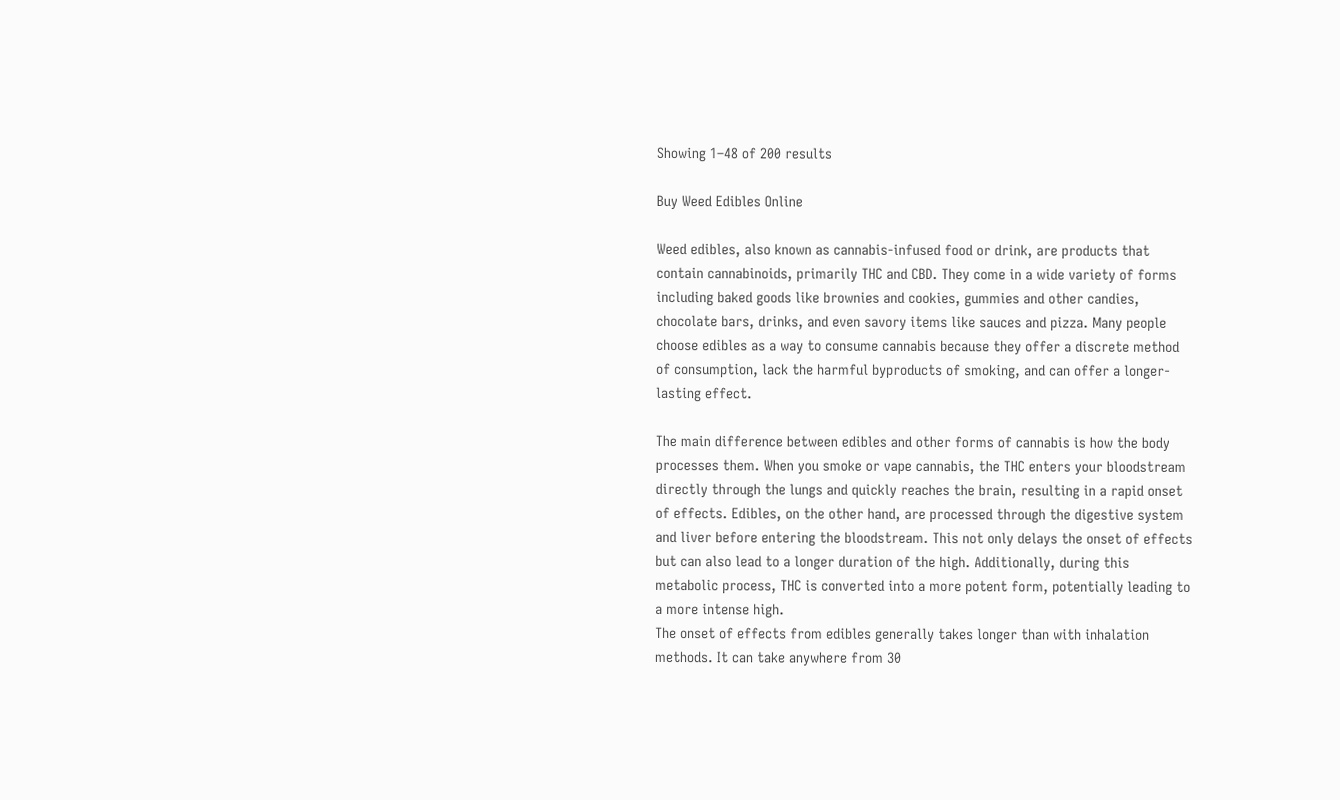Showing 1–48 of 200 results

Buy Weed Edibles Online

Weed edibles, also known as cannabis-infused food or drink, are products that contain cannabinoids, primarily THC and CBD. They come in a wide variety of forms including baked goods like brownies and cookies, gummies and other candies, chocolate bars, drinks, and even savory items like sauces and pizza. Many people choose edibles as a way to consume cannabis because they offer a discrete method of consumption, lack the harmful byproducts of smoking, and can offer a longer-lasting effect.

The main difference between edibles and other forms of cannabis is how the body processes them. When you smoke or vape cannabis, the THC enters your bloodstream directly through the lungs and quickly reaches the brain, resulting in a rapid onset of effects. Edibles, on the other hand, are processed through the digestive system and liver before entering the bloodstream. This not only delays the onset of effects but can also lead to a longer duration of the high. Additionally, during this metabolic process, THC is converted into a more potent form, potentially leading to a more intense high.
The onset of effects from edibles generally takes longer than with inhalation methods. It can take anywhere from 30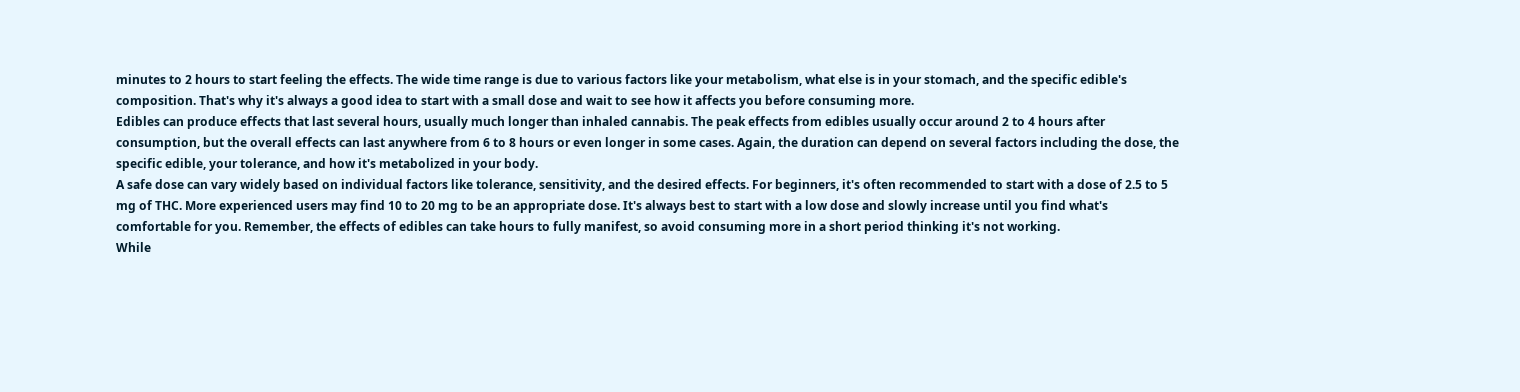minutes to 2 hours to start feeling the effects. The wide time range is due to various factors like your metabolism, what else is in your stomach, and the specific edible's composition. That's why it's always a good idea to start with a small dose and wait to see how it affects you before consuming more.
Edibles can produce effects that last several hours, usually much longer than inhaled cannabis. The peak effects from edibles usually occur around 2 to 4 hours after consumption, but the overall effects can last anywhere from 6 to 8 hours or even longer in some cases. Again, the duration can depend on several factors including the dose, the specific edible, your tolerance, and how it's metabolized in your body.
A safe dose can vary widely based on individual factors like tolerance, sensitivity, and the desired effects. For beginners, it's often recommended to start with a dose of 2.5 to 5 mg of THC. More experienced users may find 10 to 20 mg to be an appropriate dose. It's always best to start with a low dose and slowly increase until you find what's comfortable for you. Remember, the effects of edibles can take hours to fully manifest, so avoid consuming more in a short period thinking it's not working.
While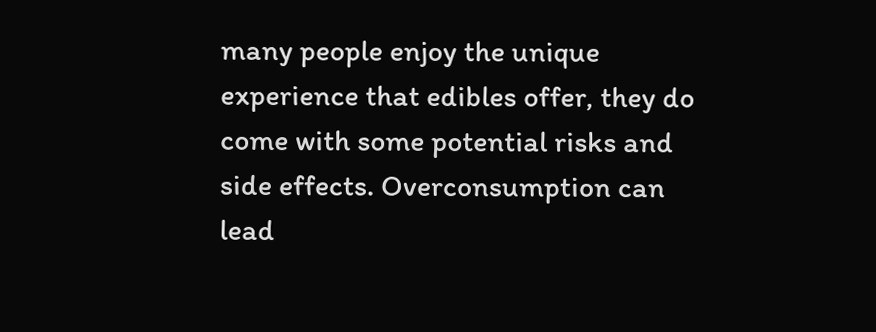many people enjoy the unique experience that edibles offer, they do come with some potential risks and side effects. Overconsumption can lead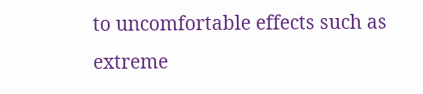to uncomfortable effects such as extreme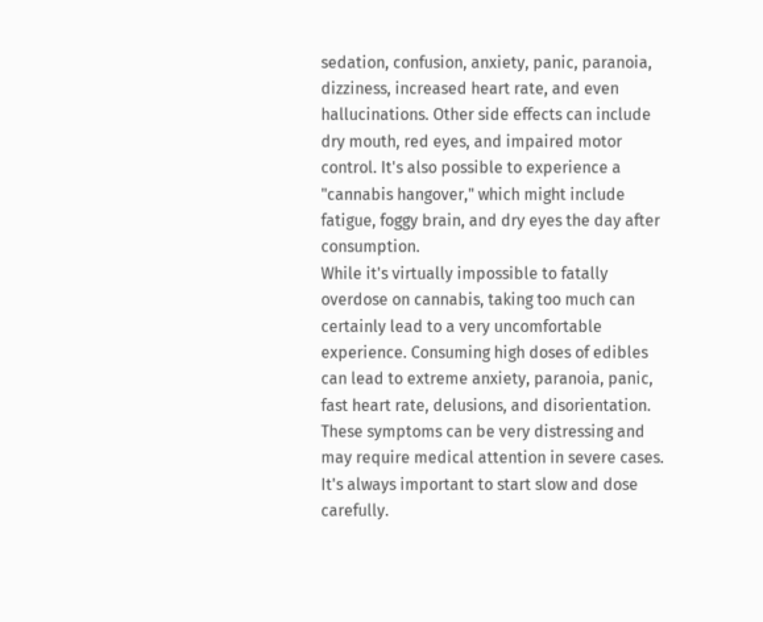sedation, confusion, anxiety, panic, paranoia, dizziness, increased heart rate, and even hallucinations. Other side effects can include dry mouth, red eyes, and impaired motor control. It's also possible to experience a "cannabis hangover," which might include fatigue, foggy brain, and dry eyes the day after consumption.
While it's virtually impossible to fatally overdose on cannabis, taking too much can certainly lead to a very uncomfortable experience. Consuming high doses of edibles can lead to extreme anxiety, paranoia, panic, fast heart rate, delusions, and disorientation. These symptoms can be very distressing and may require medical attention in severe cases. It's always important to start slow and dose carefully.